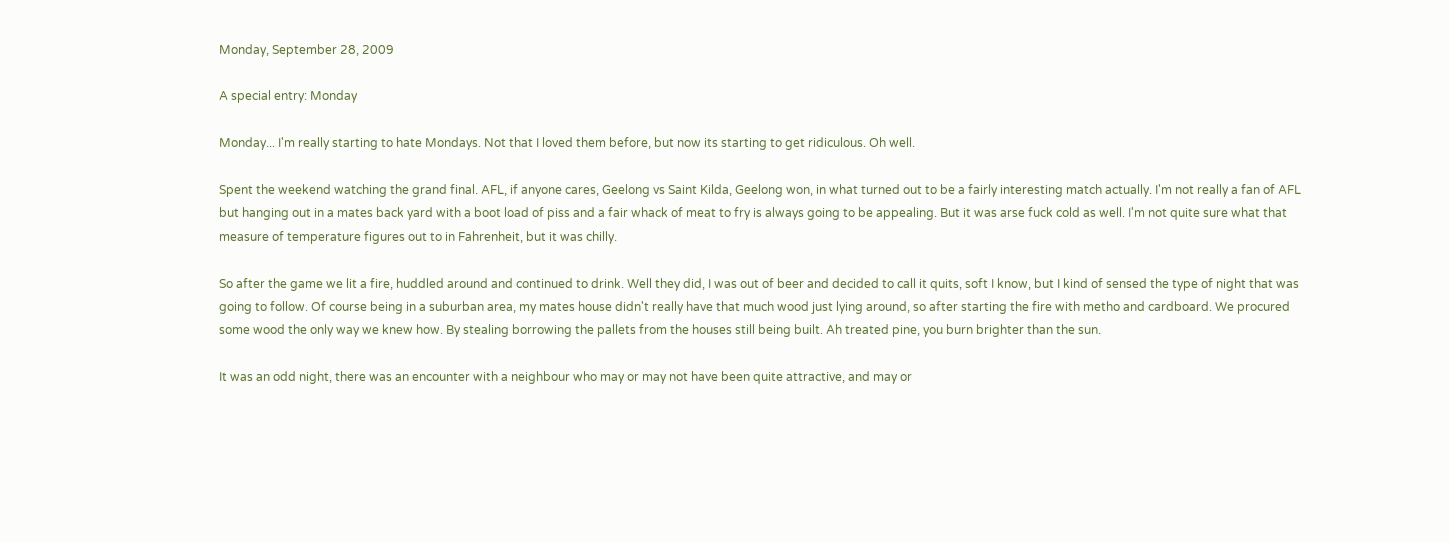Monday, September 28, 2009

A special entry: Monday

Monday... I'm really starting to hate Mondays. Not that I loved them before, but now its starting to get ridiculous. Oh well.

Spent the weekend watching the grand final. AFL, if anyone cares, Geelong vs Saint Kilda, Geelong won, in what turned out to be a fairly interesting match actually. I'm not really a fan of AFL but hanging out in a mates back yard with a boot load of piss and a fair whack of meat to fry is always going to be appealing. But it was arse fuck cold as well. I'm not quite sure what that measure of temperature figures out to in Fahrenheit, but it was chilly.

So after the game we lit a fire, huddled around and continued to drink. Well they did, I was out of beer and decided to call it quits, soft I know, but I kind of sensed the type of night that was going to follow. Of course being in a suburban area, my mates house didn't really have that much wood just lying around, so after starting the fire with metho and cardboard. We procured some wood the only way we knew how. By stealing borrowing the pallets from the houses still being built. Ah treated pine, you burn brighter than the sun.

It was an odd night, there was an encounter with a neighbour who may or may not have been quite attractive, and may or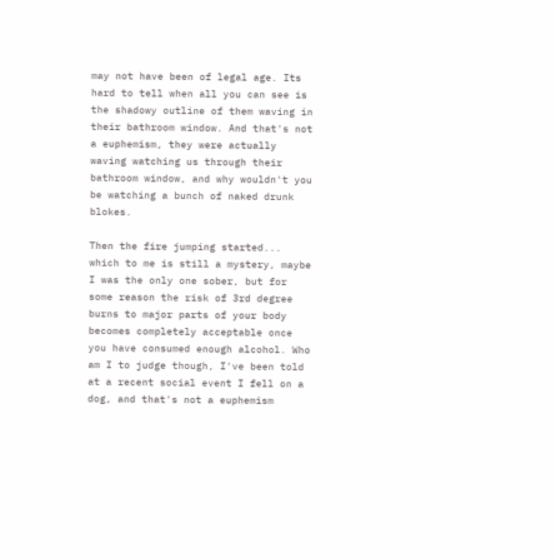may not have been of legal age. Its hard to tell when all you can see is the shadowy outline of them waving in their bathroom window. And that's not a euphemism, they were actually waving watching us through their bathroom window, and why wouldn't you be watching a bunch of naked drunk blokes.

Then the fire jumping started... which to me is still a mystery, maybe I was the only one sober, but for some reason the risk of 3rd degree burns to major parts of your body becomes completely acceptable once you have consumed enough alcohol. Who am I to judge though, I've been told at a recent social event I fell on a dog, and that's not a euphemism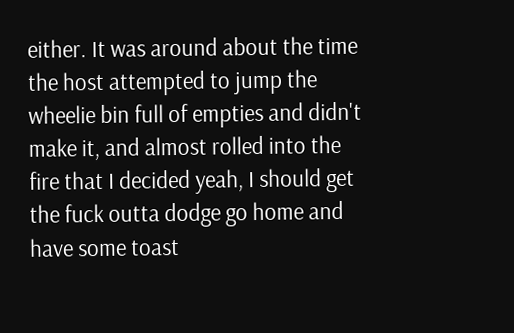either. It was around about the time the host attempted to jump the wheelie bin full of empties and didn't make it, and almost rolled into the fire that I decided yeah, I should get the fuck outta dodge go home and have some toast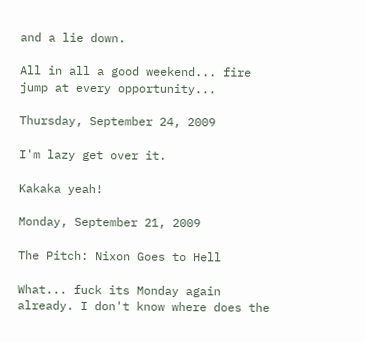and a lie down.

All in all a good weekend... fire jump at every opportunity...

Thursday, September 24, 2009

I'm lazy get over it.

Kakaka yeah!

Monday, September 21, 2009

The Pitch: Nixon Goes to Hell

What... fuck its Monday again already. I don't know where does the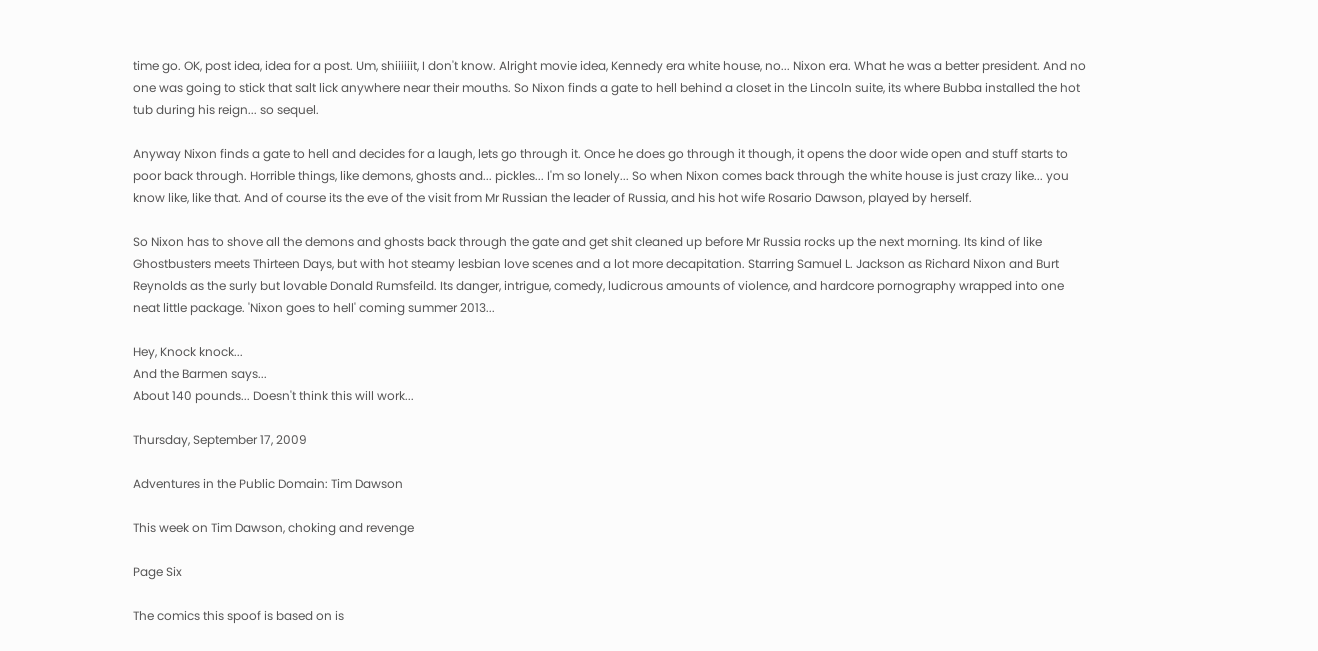time go. OK, post idea, idea for a post. Um, shiiiiiit, I don't know. Alright movie idea, Kennedy era white house, no... Nixon era. What he was a better president. And no one was going to stick that salt lick anywhere near their mouths. So Nixon finds a gate to hell behind a closet in the Lincoln suite, its where Bubba installed the hot tub during his reign... so sequel.

Anyway Nixon finds a gate to hell and decides for a laugh, lets go through it. Once he does go through it though, it opens the door wide open and stuff starts to poor back through. Horrible things, like demons, ghosts and... pickles... I'm so lonely... So when Nixon comes back through the white house is just crazy like... you know like, like that. And of course its the eve of the visit from Mr Russian the leader of Russia, and his hot wife Rosario Dawson, played by herself.

So Nixon has to shove all the demons and ghosts back through the gate and get shit cleaned up before Mr Russia rocks up the next morning. Its kind of like Ghostbusters meets Thirteen Days, but with hot steamy lesbian love scenes and a lot more decapitation. Starring Samuel L. Jackson as Richard Nixon and Burt Reynolds as the surly but lovable Donald Rumsfeild. Its danger, intrigue, comedy, ludicrous amounts of violence, and hardcore pornography wrapped into one neat little package. 'Nixon goes to hell' coming summer 2013...

Hey, Knock knock...
And the Barmen says...
About 140 pounds... Doesn't think this will work...

Thursday, September 17, 2009

Adventures in the Public Domain: Tim Dawson

This week on Tim Dawson, choking and revenge

Page Six

The comics this spoof is based on is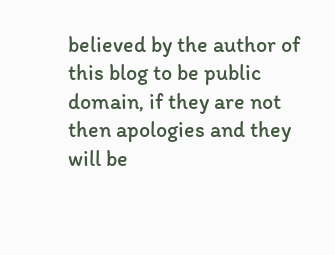believed by the author of this blog to be public domain, if they are not then apologies and they will be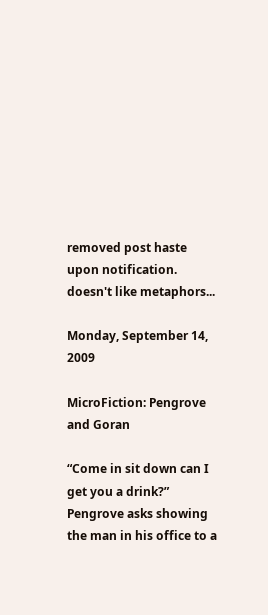removed post haste upon notification. doesn't like metaphors...

Monday, September 14, 2009

MicroFiction: Pengrove and Goran

“Come in sit down can I get you a drink?” Pengrove asks showing the man in his office to a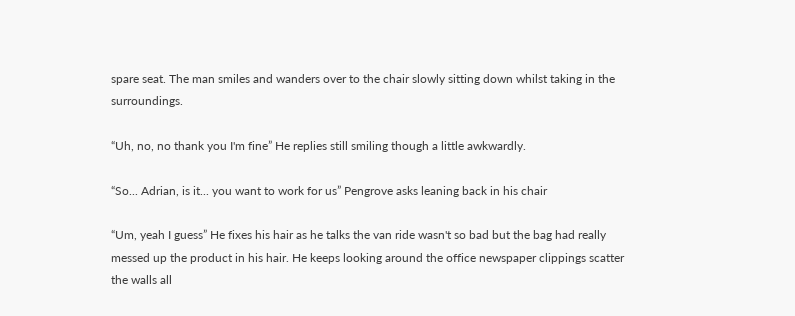spare seat. The man smiles and wanders over to the chair slowly sitting down whilst taking in the surroundings.

“Uh, no, no thank you I'm fine” He replies still smiling though a little awkwardly.

“So... Adrian, is it... you want to work for us” Pengrove asks leaning back in his chair

“Um, yeah I guess” He fixes his hair as he talks the van ride wasn't so bad but the bag had really messed up the product in his hair. He keeps looking around the office newspaper clippings scatter the walls all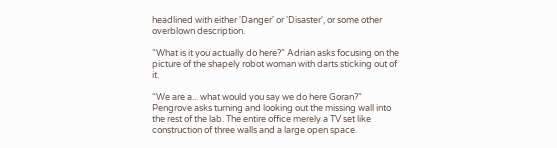headlined with either 'Danger' or 'Disaster', or some other overblown description.

“What is it you actually do here?” Adrian asks focusing on the picture of the shapely robot woman with darts sticking out of it.

“We are a... what would you say we do here Goran?” Pengrove asks turning and looking out the missing wall into the rest of the lab. The entire office merely a TV set like construction of three walls and a large open space.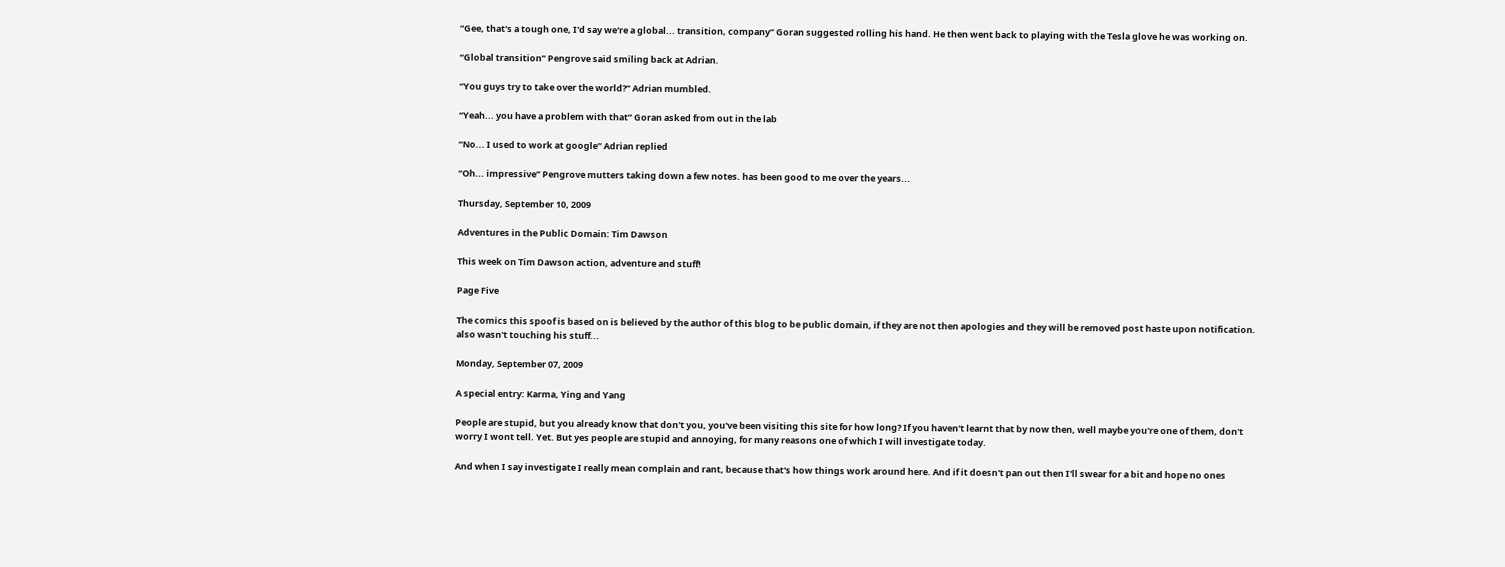“Gee, that's a tough one, I'd say we're a global... transition, company” Goran suggested rolling his hand. He then went back to playing with the Tesla glove he was working on.

“Global transition” Pengrove said smiling back at Adrian.

“You guys try to take over the world?” Adrian mumbled.

“Yeah... you have a problem with that” Goran asked from out in the lab

“No... I used to work at google” Adrian replied

“Oh... impressive” Pengrove mutters taking down a few notes. has been good to me over the years...

Thursday, September 10, 2009

Adventures in the Public Domain: Tim Dawson

This week on Tim Dawson action, adventure and stuff!

Page Five

The comics this spoof is based on is believed by the author of this blog to be public domain, if they are not then apologies and they will be removed post haste upon notification. also wasn't touching his stuff...

Monday, September 07, 2009

A special entry: Karma, Ying and Yang

People are stupid, but you already know that don't you, you've been visiting this site for how long? If you haven't learnt that by now then, well maybe you're one of them, don't worry I wont tell. Yet. But yes people are stupid and annoying, for many reasons one of which I will investigate today.

And when I say investigate I really mean complain and rant, because that's how things work around here. And if it doesn't pan out then I'll swear for a bit and hope no ones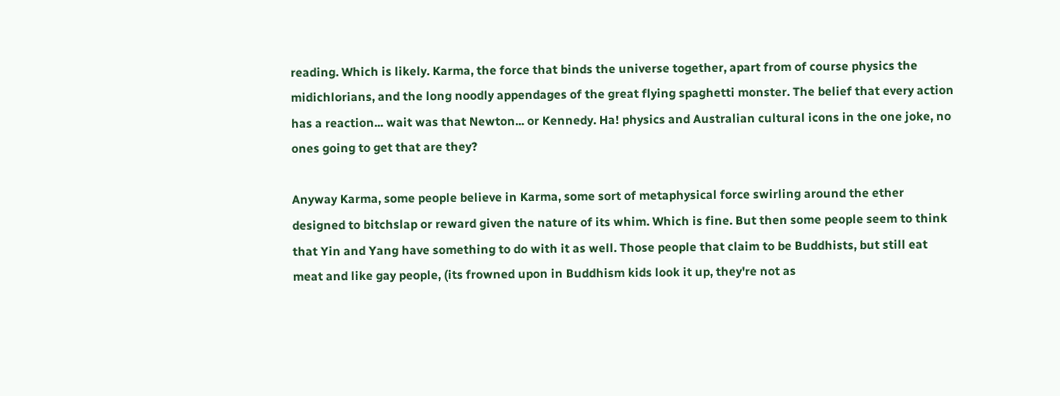reading. Which is likely. Karma, the force that binds the universe together, apart from of course physics the midichlorians, and the long noodly appendages of the great flying spaghetti monster. The belief that every action has a reaction... wait was that Newton... or Kennedy. Ha! physics and Australian cultural icons in the one joke, no ones going to get that are they?

Anyway Karma, some people believe in Karma, some sort of metaphysical force swirling around the ether designed to bitchslap or reward given the nature of its whim. Which is fine. But then some people seem to think that Yin and Yang have something to do with it as well. Those people that claim to be Buddhists, but still eat meat and like gay people, (its frowned upon in Buddhism kids look it up, they're not as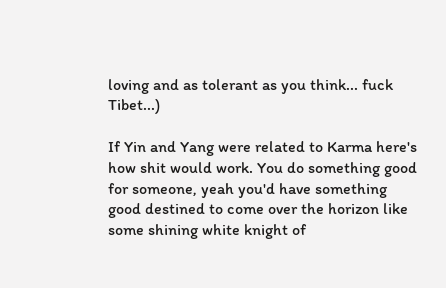loving and as tolerant as you think... fuck Tibet...)

If Yin and Yang were related to Karma here's how shit would work. You do something good for someone, yeah you'd have something good destined to come over the horizon like some shining white knight of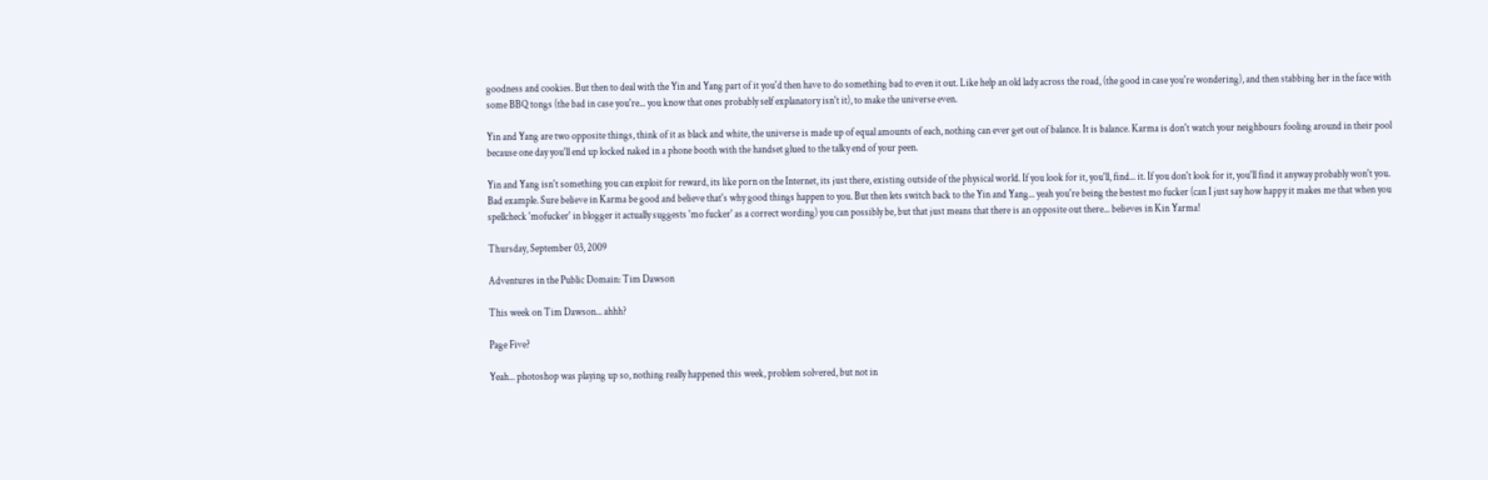goodness and cookies. But then to deal with the Yin and Yang part of it you'd then have to do something bad to even it out. Like help an old lady across the road, (the good in case you're wondering), and then stabbing her in the face with some BBQ tongs (the bad in case you're... you know that ones probably self explanatory isn't it), to make the universe even.

Yin and Yang are two opposite things, think of it as black and white, the universe is made up of equal amounts of each, nothing can ever get out of balance. It is balance. Karma is don't watch your neighbours fooling around in their pool because one day you'll end up locked naked in a phone booth with the handset glued to the talky end of your peen.

Yin and Yang isn't something you can exploit for reward, its like porn on the Internet, its just there, existing outside of the physical world. If you look for it, you'll, find... it. If you don't look for it, you'll find it anyway probably won't you. Bad example. Sure believe in Karma be good and believe that's why good things happen to you. But then lets switch back to the Yin and Yang... yeah you're being the bestest mo fucker (can I just say how happy it makes me that when you spellcheck 'mofucker' in blogger it actually suggests 'mo fucker' as a correct wording) you can possibly be, but that just means that there is an opposite out there... believes in Kin Yarma!

Thursday, September 03, 2009

Adventures in the Public Domain: Tim Dawson

This week on Tim Dawson... ahhh?

Page Five?

Yeah... photoshop was playing up so, nothing really happened this week, problem solvered, but not in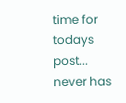time for todays post... never has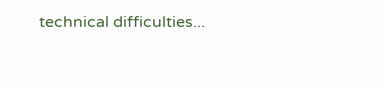technical difficulties...